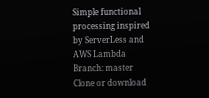Simple functional processing inspired by ServerLess and AWS Lambda
Branch: master
Clone or download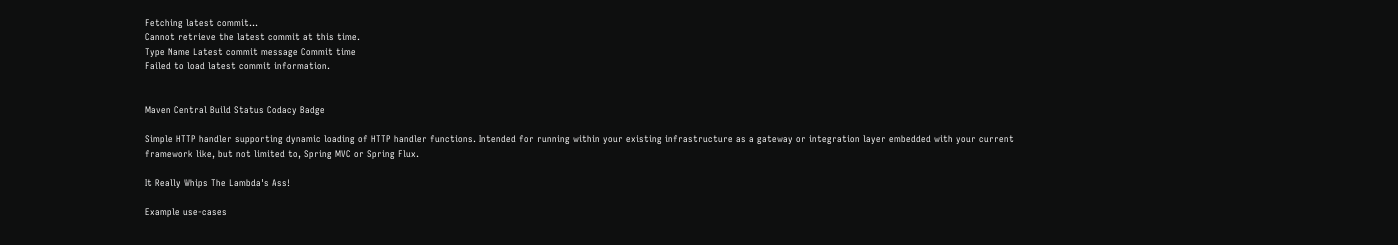Fetching latest commit…
Cannot retrieve the latest commit at this time.
Type Name Latest commit message Commit time
Failed to load latest commit information.


Maven Central Build Status Codacy Badge

Simple HTTP handler supporting dynamic loading of HTTP handler functions. Intended for running within your existing infrastructure as a gateway or integration layer embedded with your current framework like, but not limited to, Spring MVC or Spring Flux.

It Really Whips The Lambda's Ass!

Example use-cases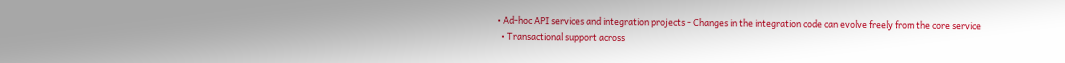• Ad-hoc API services and integration projects - Changes in the integration code can evolve freely from the core service
  • Transactional support across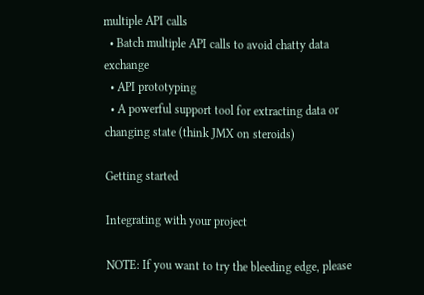multiple API calls
  • Batch multiple API calls to avoid chatty data exchange
  • API prototyping
  • A powerful support tool for extracting data or changing state (think JMX on steroids)

Getting started

Integrating with your project

NOTE: If you want to try the bleeding edge, please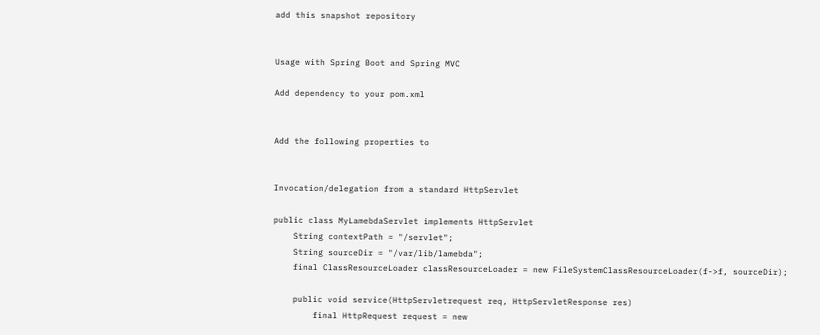add this snapshot repository


Usage with Spring Boot and Spring MVC

Add dependency to your pom.xml


Add the following properties to


Invocation/delegation from a standard HttpServlet

public class MyLamebdaServlet implements HttpServlet
    String contextPath = "/servlet";
    String sourceDir = "/var/lib/lamebda";
    final ClassResourceLoader classResourceLoader = new FileSystemClassResourceLoader(f->f, sourceDir);

    public void service(HttpServletrequest req, HttpServletResponse res)
        final HttpRequest request = new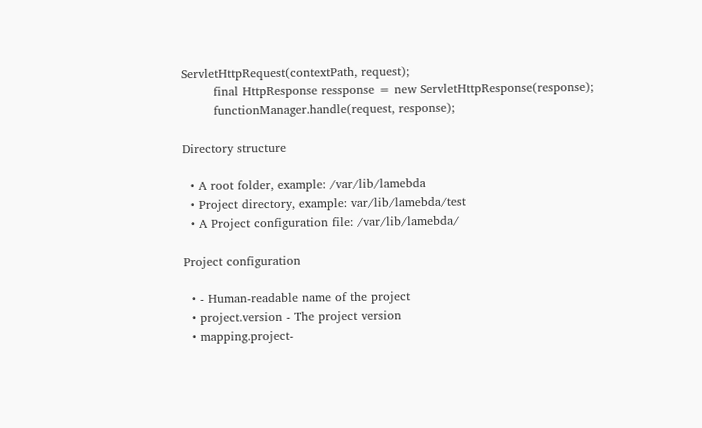ServletHttpRequest(contextPath, request);
        final HttpResponse ressponse = new ServletHttpResponse(response);
        functionManager.handle(request, response);

Directory structure

  • A root folder, example: /var/lib/lamebda
  • Project directory, example: var/lib/lamebda/test
  • A Project configuration file: /var/lib/lamebda/

Project configuration

  • - Human-readable name of the project
  • project.version - The project version
  • mapping.project-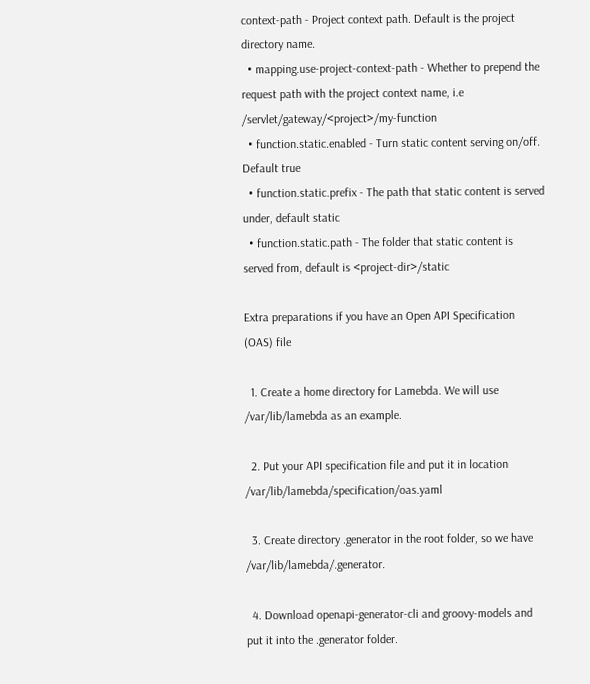context-path - Project context path. Default is the project directory name.
  • mapping.use-project-context-path - Whether to prepend the request path with the project context name, i.e /servlet/gateway/<project>/my-function
  • function.static.enabled - Turn static content serving on/off. Default true
  • function.static.prefix - The path that static content is served under, default static
  • function.static.path - The folder that static content is served from, default is <project-dir>/static

Extra preparations if you have an Open API Specification (OAS) file

  1. Create a home directory for Lamebda. We will use /var/lib/lamebda as an example.

  2. Put your API specification file and put it in location /var/lib/lamebda/specification/oas.yaml

  3. Create directory .generator in the root folder, so we have /var/lib/lamebda/.generator.

  4. Download openapi-generator-cli and groovy-models and put it into the .generator folder.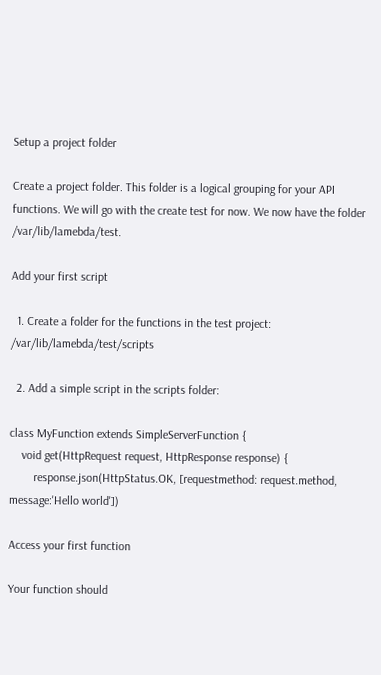Setup a project folder

Create a project folder. This folder is a logical grouping for your API functions. We will go with the create test for now. We now have the folder /var/lib/lamebda/test.

Add your first script

  1. Create a folder for the functions in the test project: /var/lib/lamebda/test/scripts

  2. Add a simple script in the scripts folder:

class MyFunction extends SimpleServerFunction {
    void get(HttpRequest request, HttpResponse response) {
        response.json(HttpStatus.OK, [requestmethod: request.method, message:'Hello world'])

Access your first function

Your function should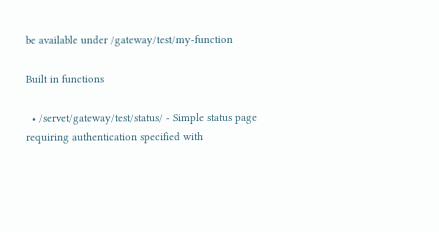be available under /gateway/test/my-function

Built in functions

  • /servet/gateway/test/status/ - Simple status page requiring authentication specified with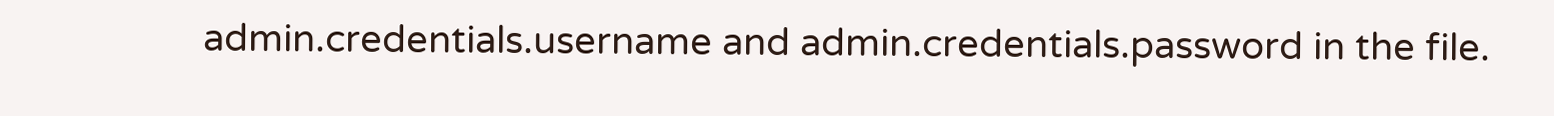admin.credentials.username and admin.credentials.password in the file.